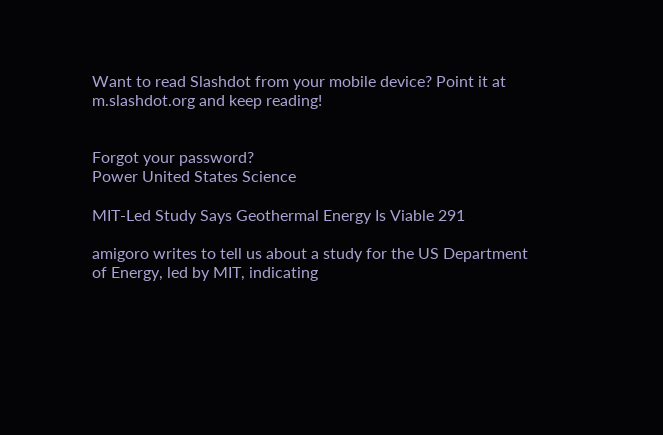Want to read Slashdot from your mobile device? Point it at m.slashdot.org and keep reading!


Forgot your password?
Power United States Science

MIT-Led Study Says Geothermal Energy Is Viable 291

amigoro writes to tell us about a study for the US Department of Energy, led by MIT, indicating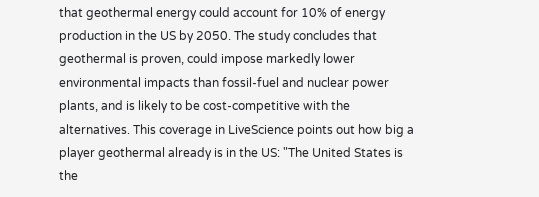that geothermal energy could account for 10% of energy production in the US by 2050. The study concludes that geothermal is proven, could impose markedly lower environmental impacts than fossil-fuel and nuclear power plants, and is likely to be cost-competitive with the alternatives. This coverage in LiveScience points out how big a player geothermal already is in the US: "The United States is the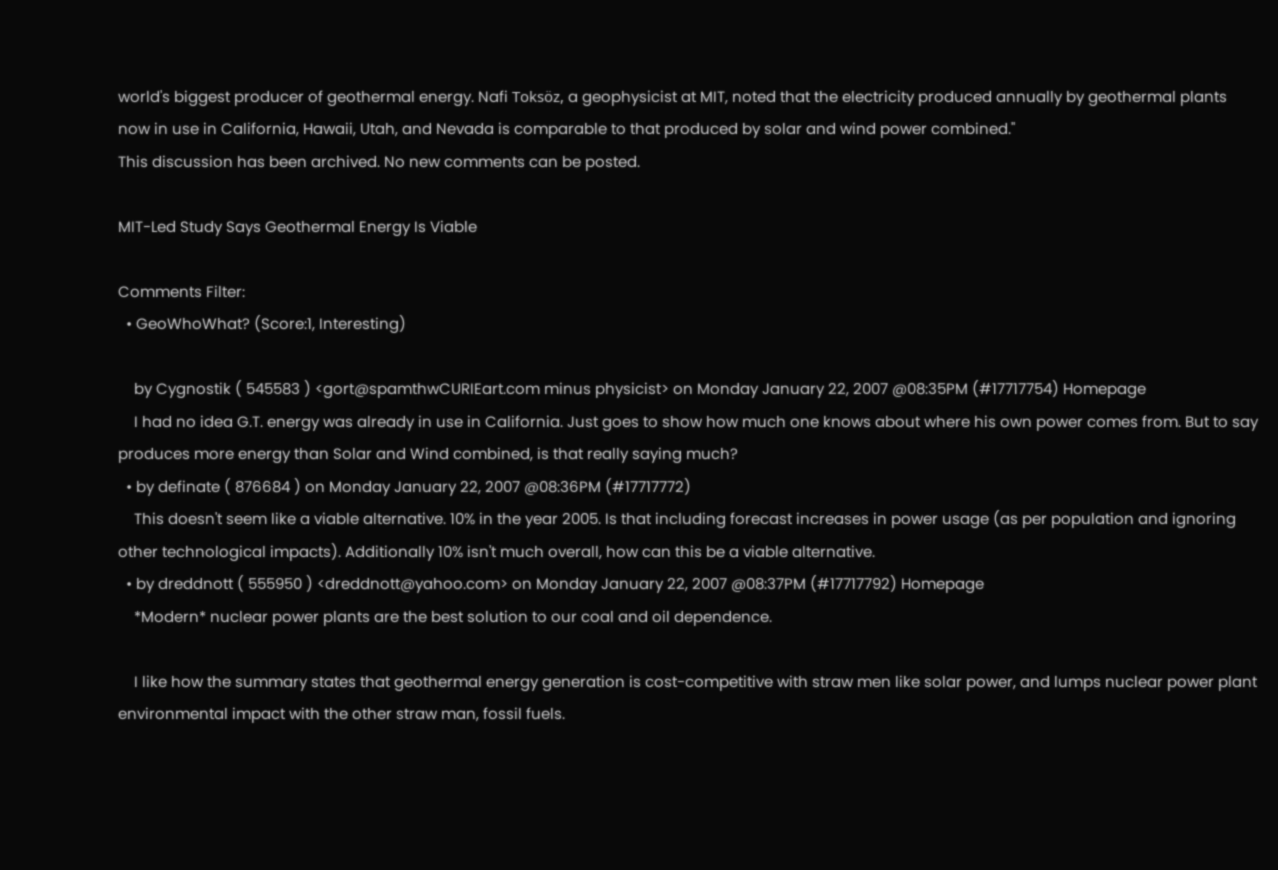world's biggest producer of geothermal energy. Nafi Toksöz, a geophysicist at MIT, noted that the electricity produced annually by geothermal plants now in use in California, Hawaii, Utah, and Nevada is comparable to that produced by solar and wind power combined."
This discussion has been archived. No new comments can be posted.

MIT-Led Study Says Geothermal Energy Is Viable

Comments Filter:
  • GeoWhoWhat? (Score:1, Interesting)

    by Cygnostik ( 545583 ) <gort@spamthwCURIEart.com minus physicist> on Monday January 22, 2007 @08:35PM (#17717754) Homepage
    I had no idea G.T. energy was already in use in California. Just goes to show how much one knows about where his own power comes from. But to say produces more energy than Solar and Wind combined, is that really saying much?
  • by definate ( 876684 ) on Monday January 22, 2007 @08:36PM (#17717772)
    This doesn't seem like a viable alternative. 10% in the year 2005. Is that including forecast increases in power usage (as per population and ignoring other technological impacts). Additionally 10% isn't much overall, how can this be a viable alternative.
  • by dreddnott ( 555950 ) <dreddnott@yahoo.com> on Monday January 22, 2007 @08:37PM (#17717792) Homepage
    *Modern* nuclear power plants are the best solution to our coal and oil dependence.

    I like how the summary states that geothermal energy generation is cost-competitive with straw men like solar power, and lumps nuclear power plant environmental impact with the other straw man, fossil fuels.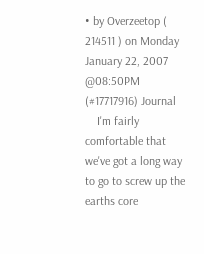• by Overzeetop ( 214511 ) on Monday January 22, 2007 @08:50PM (#17717916) Journal
    I'm fairly comfortable that we've got a long way to go to screw up the earths core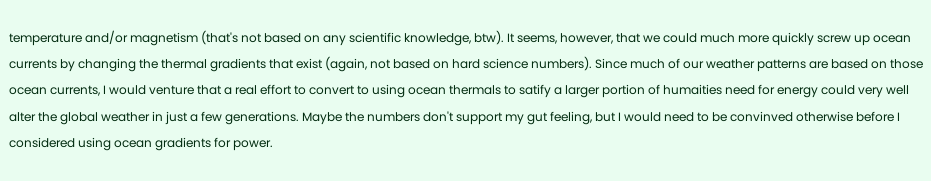temperature and/or magnetism (that's not based on any scientific knowledge, btw). It seems, however, that we could much more quickly screw up ocean currents by changing the thermal gradients that exist (again, not based on hard science numbers). Since much of our weather patterns are based on those ocean currents, I would venture that a real effort to convert to using ocean thermals to satify a larger portion of humaities need for energy could very well alter the global weather in just a few generations. Maybe the numbers don't support my gut feeling, but I would need to be convinved otherwise before I considered using ocean gradients for power.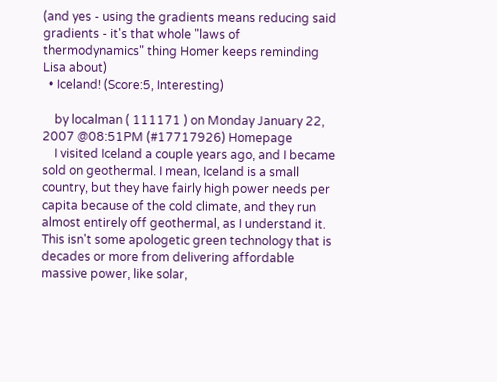(and yes - using the gradients means reducing said gradients - it's that whole "laws of thermodynamics" thing Homer keeps reminding Lisa about)
  • Iceland! (Score:5, Interesting)

    by localman ( 111171 ) on Monday January 22, 2007 @08:51PM (#17717926) Homepage
    I visited Iceland a couple years ago, and I became sold on geothermal. I mean, Iceland is a small country, but they have fairly high power needs per capita because of the cold climate, and they run almost entirely off geothermal, as I understand it. This isn't some apologetic green technology that is decades or more from delivering affordable massive power, like solar,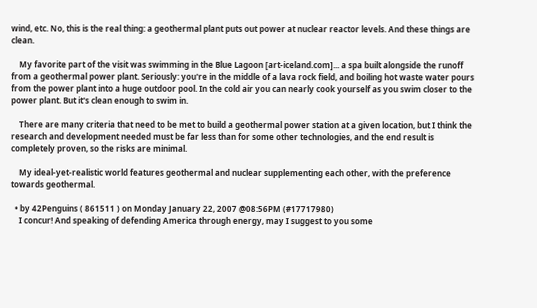wind, etc. No, this is the real thing: a geothermal plant puts out power at nuclear reactor levels. And these things are clean.

    My favorite part of the visit was swimming in the Blue Lagoon [art-iceland.com]... a spa built alongside the runoff from a geothermal power plant. Seriously: you're in the middle of a lava rock field, and boiling hot waste water pours from the power plant into a huge outdoor pool. In the cold air you can nearly cook yourself as you swim closer to the power plant. But it's clean enough to swim in.

    There are many criteria that need to be met to build a geothermal power station at a given location, but I think the research and development needed must be far less than for some other technologies, and the end result is completely proven, so the risks are minimal.

    My ideal-yet-realistic world features geothermal and nuclear supplementing each other, with the preference towards geothermal.

  • by 42Penguins ( 861511 ) on Monday January 22, 2007 @08:56PM (#17717980)
    I concur! And speaking of defending America through energy, may I suggest to you some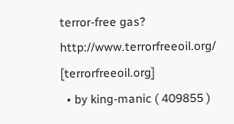terror-free gas? http://www.terrorfreeoil.org/ [terrorfreeoil.org]
  • by king-manic ( 409855 )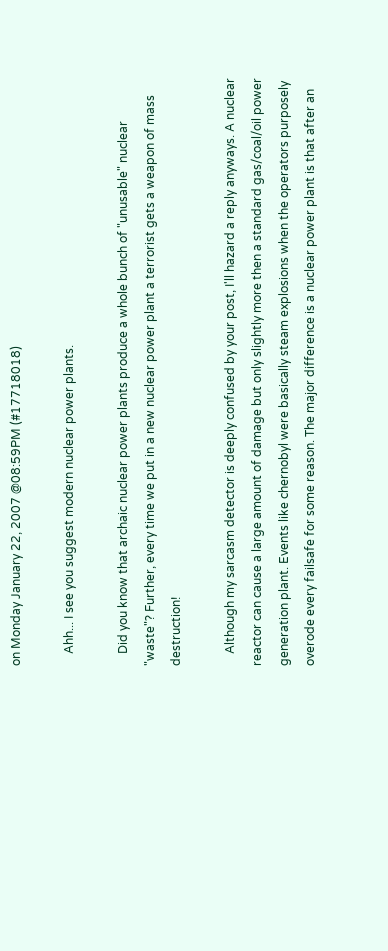on Monday January 22, 2007 @08:59PM (#17718018)

    Ahh... I see you suggest modern nuclear power plants.

    Did you know that archaic nuclear power plants produce a whole bunch of "unusable" nuclear "waste"? Further, every time we put in a new nuclear power plant a terrorist gets a weapon of mass destruction!

    Although my sarcasm detector is deeply confused by your post, I'll hazard a reply anyways. A nuclear reactor can cause a large amount of damage but only slightly more then a standard gas/coal/oil power generation plant. Events like chernobyl were basically steam explosions when the operators purposely overode every failsafe for some reason. The major difference is a nuclear power plant is that after an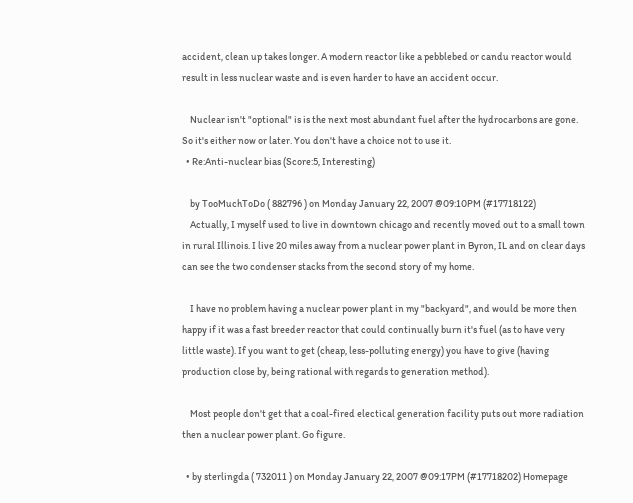accident, clean up takes longer. A modern reactor like a pebblebed or candu reactor would result in less nuclear waste and is even harder to have an accident occur.

    Nuclear isn't "optional" is is the next most abundant fuel after the hydrocarbons are gone. So it's either now or later. You don't have a choice not to use it.
  • Re:Anti-nuclear bias (Score:5, Interesting)

    by TooMuchToDo ( 882796 ) on Monday January 22, 2007 @09:10PM (#17718122)
    Actually, I myself used to live in downtown chicago and recently moved out to a small town in rural Illinois. I live 20 miles away from a nuclear power plant in Byron, IL and on clear days can see the two condenser stacks from the second story of my home.

    I have no problem having a nuclear power plant in my "backyard", and would be more then happy if it was a fast breeder reactor that could continually burn it's fuel (as to have very little waste). If you want to get (cheap, less-polluting energy) you have to give (having production close by, being rational with regards to generation method).

    Most people don't get that a coal-fired electical generation facility puts out more radiation then a nuclear power plant. Go figure.

  • by sterlingda ( 732011 ) on Monday January 22, 2007 @09:17PM (#17718202) Homepage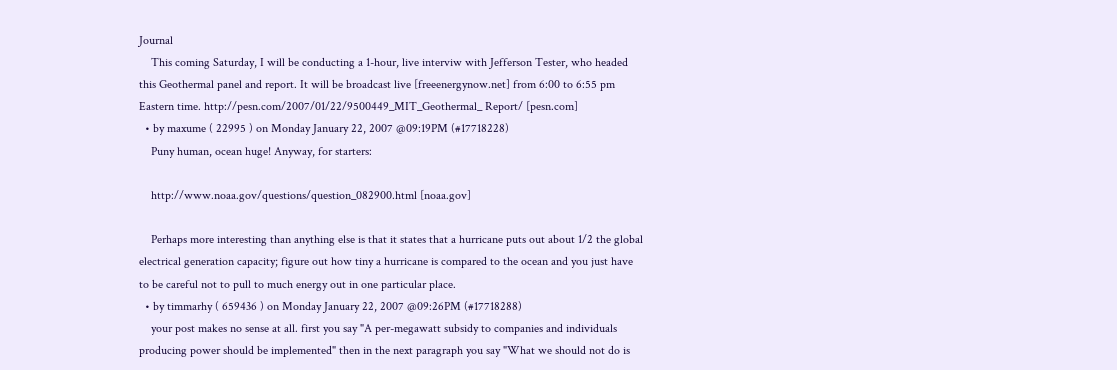Journal
    This coming Saturday, I will be conducting a 1-hour, live interviw with Jefferson Tester, who headed this Geothermal panel and report. It will be broadcast live [freeenergynow.net] from 6:00 to 6:55 pm Eastern time. http://pesn.com/2007/01/22/9500449_MIT_Geothermal_ Report/ [pesn.com]
  • by maxume ( 22995 ) on Monday January 22, 2007 @09:19PM (#17718228)
    Puny human, ocean huge! Anyway, for starters:

    http://www.noaa.gov/questions/question_082900.html [noaa.gov]

    Perhaps more interesting than anything else is that it states that a hurricane puts out about 1/2 the global electrical generation capacity; figure out how tiny a hurricane is compared to the ocean and you just have to be careful not to pull to much energy out in one particular place.
  • by timmarhy ( 659436 ) on Monday January 22, 2007 @09:26PM (#17718288)
    your post makes no sense at all. first you say "A per-megawatt subsidy to companies and individuals producing power should be implemented" then in the next paragraph you say "What we should not do is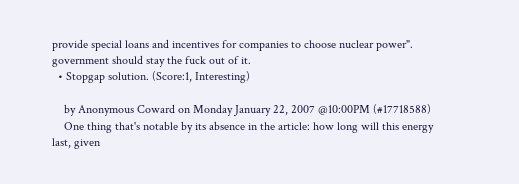provide special loans and incentives for companies to choose nuclear power". government should stay the fuck out of it.
  • Stopgap solution. (Score:1, Interesting)

    by Anonymous Coward on Monday January 22, 2007 @10:00PM (#17718588)
    One thing that's notable by its absence in the article: how long will this energy last, given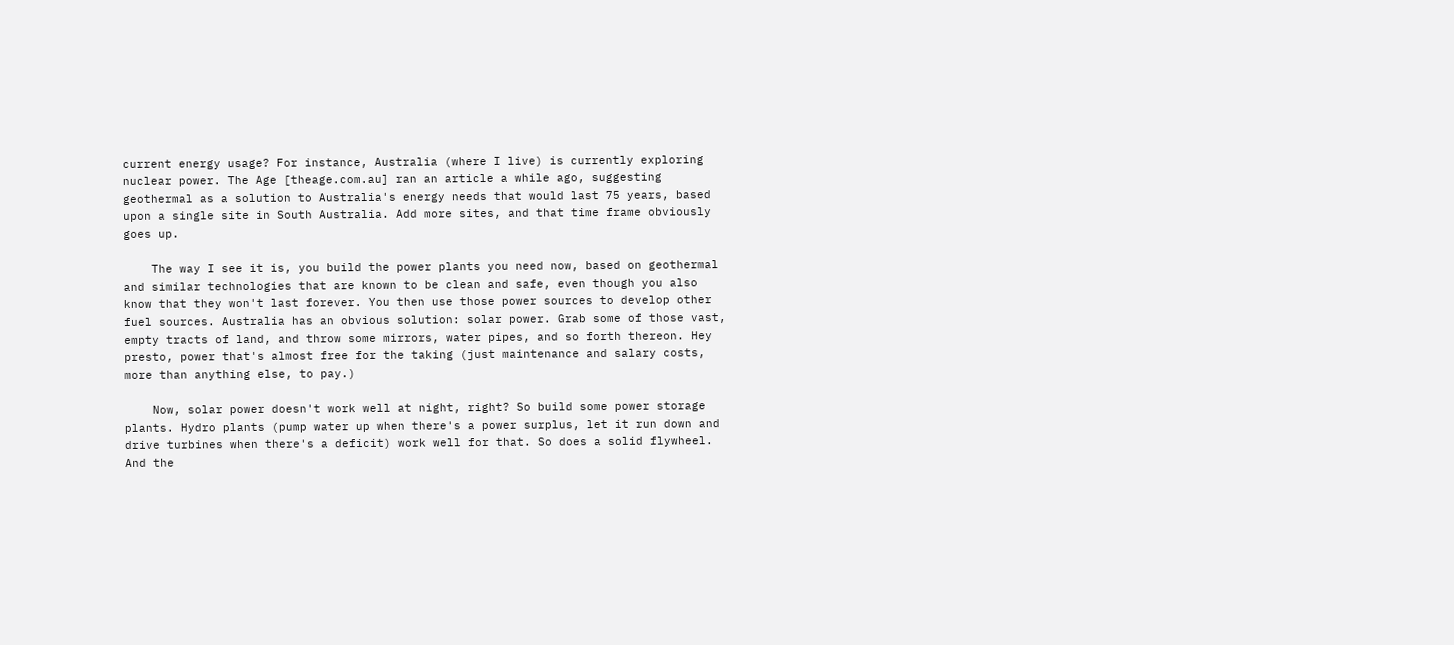current energy usage? For instance, Australia (where I live) is currently exploring nuclear power. The Age [theage.com.au] ran an article a while ago, suggesting geothermal as a solution to Australia's energy needs that would last 75 years, based upon a single site in South Australia. Add more sites, and that time frame obviously goes up.

    The way I see it is, you build the power plants you need now, based on geothermal and similar technologies that are known to be clean and safe, even though you also know that they won't last forever. You then use those power sources to develop other fuel sources. Australia has an obvious solution: solar power. Grab some of those vast, empty tracts of land, and throw some mirrors, water pipes, and so forth thereon. Hey presto, power that's almost free for the taking (just maintenance and salary costs, more than anything else, to pay.)

    Now, solar power doesn't work well at night, right? So build some power storage plants. Hydro plants (pump water up when there's a power surplus, let it run down and drive turbines when there's a deficit) work well for that. So does a solid flywheel. And the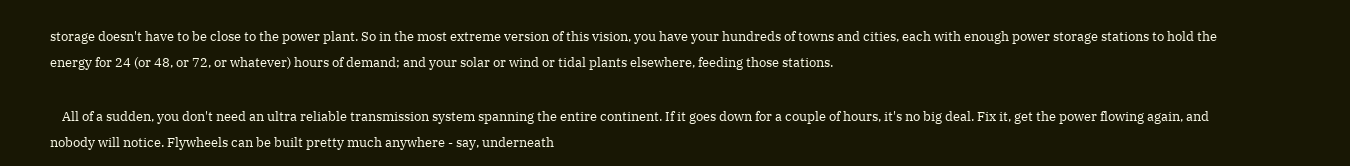storage doesn't have to be close to the power plant. So in the most extreme version of this vision, you have your hundreds of towns and cities, each with enough power storage stations to hold the energy for 24 (or 48, or 72, or whatever) hours of demand; and your solar or wind or tidal plants elsewhere, feeding those stations.

    All of a sudden, you don't need an ultra reliable transmission system spanning the entire continent. If it goes down for a couple of hours, it's no big deal. Fix it, get the power flowing again, and nobody will notice. Flywheels can be built pretty much anywhere - say, underneath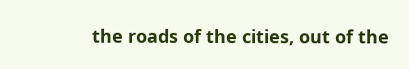the roads of the cities, out of the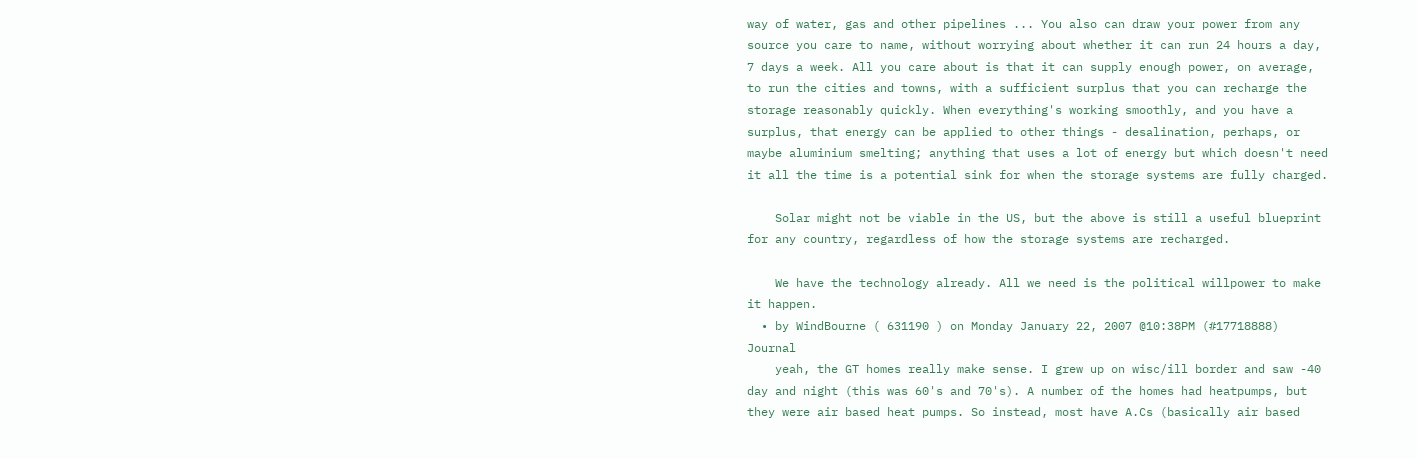way of water, gas and other pipelines ... You also can draw your power from any source you care to name, without worrying about whether it can run 24 hours a day, 7 days a week. All you care about is that it can supply enough power, on average, to run the cities and towns, with a sufficient surplus that you can recharge the storage reasonably quickly. When everything's working smoothly, and you have a surplus, that energy can be applied to other things - desalination, perhaps, or maybe aluminium smelting; anything that uses a lot of energy but which doesn't need it all the time is a potential sink for when the storage systems are fully charged.

    Solar might not be viable in the US, but the above is still a useful blueprint for any country, regardless of how the storage systems are recharged.

    We have the technology already. All we need is the political willpower to make it happen.
  • by WindBourne ( 631190 ) on Monday January 22, 2007 @10:38PM (#17718888) Journal
    yeah, the GT homes really make sense. I grew up on wisc/ill border and saw -40 day and night (this was 60's and 70's). A number of the homes had heatpumps, but they were air based heat pumps. So instead, most have A.Cs (basically air based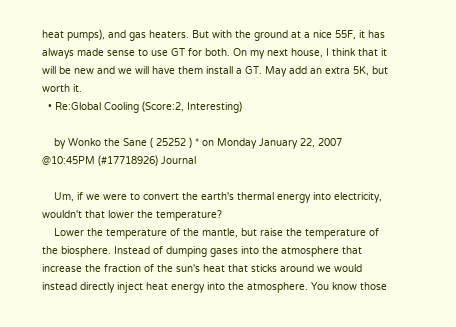heat pumps), and gas heaters. But with the ground at a nice 55F, it has always made sense to use GT for both. On my next house, I think that it will be new and we will have them install a GT. May add an extra 5K, but worth it.
  • Re:Global Cooling (Score:2, Interesting)

    by Wonko the Sane ( 25252 ) * on Monday January 22, 2007 @10:45PM (#17718926) Journal

    Um, if we were to convert the earth's thermal energy into electricity, wouldn't that lower the temperature?
    Lower the temperature of the mantle, but raise the temperature of the biosphere. Instead of dumping gases into the atmosphere that increase the fraction of the sun's heat that sticks around we would instead directly inject heat energy into the atmosphere. You know those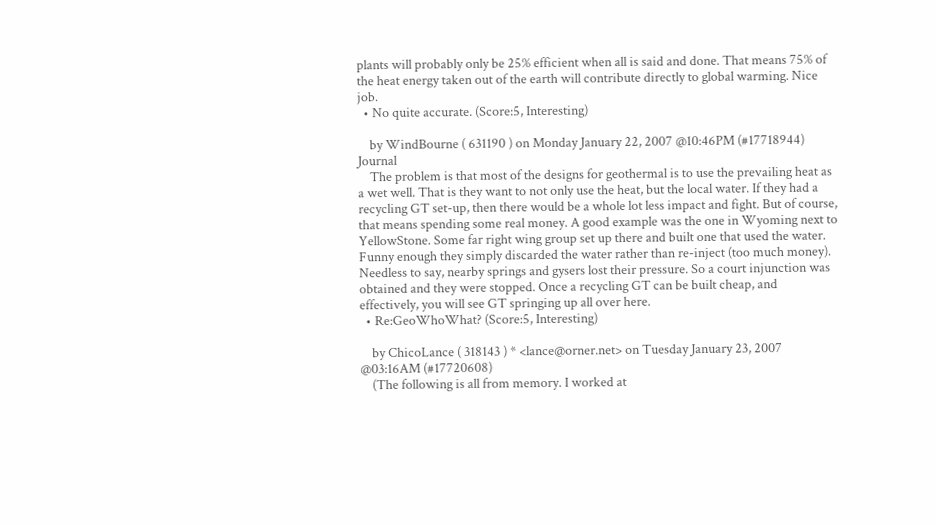plants will probably only be 25% efficient when all is said and done. That means 75% of the heat energy taken out of the earth will contribute directly to global warming. Nice job.
  • No quite accurate. (Score:5, Interesting)

    by WindBourne ( 631190 ) on Monday January 22, 2007 @10:46PM (#17718944) Journal
    The problem is that most of the designs for geothermal is to use the prevailing heat as a wet well. That is they want to not only use the heat, but the local water. If they had a recycling GT set-up, then there would be a whole lot less impact and fight. But of course, that means spending some real money. A good example was the one in Wyoming next to YellowStone. Some far right wing group set up there and built one that used the water. Funny enough they simply discarded the water rather than re-inject (too much money). Needless to say, nearby springs and gysers lost their pressure. So a court injunction was obtained and they were stopped. Once a recycling GT can be built cheap, and effectively, you will see GT springing up all over here.
  • Re:GeoWhoWhat? (Score:5, Interesting)

    by ChicoLance ( 318143 ) * <lance@orner.net> on Tuesday January 23, 2007 @03:16AM (#17720608)
    (The following is all from memory. I worked at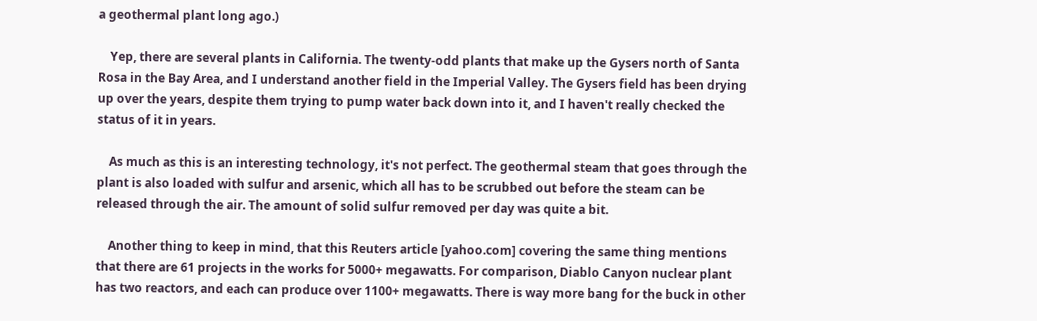a geothermal plant long ago.)

    Yep, there are several plants in California. The twenty-odd plants that make up the Gysers north of Santa Rosa in the Bay Area, and I understand another field in the Imperial Valley. The Gysers field has been drying up over the years, despite them trying to pump water back down into it, and I haven't really checked the status of it in years.

    As much as this is an interesting technology, it's not perfect. The geothermal steam that goes through the plant is also loaded with sulfur and arsenic, which all has to be scrubbed out before the steam can be released through the air. The amount of solid sulfur removed per day was quite a bit.

    Another thing to keep in mind, that this Reuters article [yahoo.com] covering the same thing mentions that there are 61 projects in the works for 5000+ megawatts. For comparison, Diablo Canyon nuclear plant has two reactors, and each can produce over 1100+ megawatts. There is way more bang for the buck in other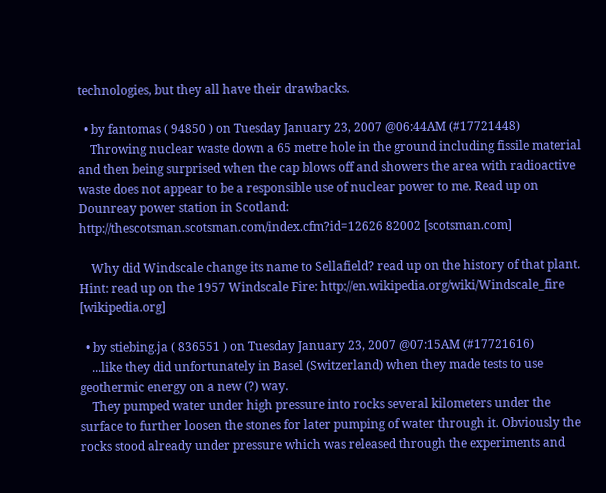technologies, but they all have their drawbacks.

  • by fantomas ( 94850 ) on Tuesday January 23, 2007 @06:44AM (#17721448)
    Throwing nuclear waste down a 65 metre hole in the ground including fissile material and then being surprised when the cap blows off and showers the area with radioactive waste does not appear to be a responsible use of nuclear power to me. Read up on Dounreay power station in Scotland: http://thescotsman.scotsman.com/index.cfm?id=12626 82002 [scotsman.com]

    Why did Windscale change its name to Sellafield? read up on the history of that plant. Hint: read up on the 1957 Windscale Fire: http://en.wikipedia.org/wiki/Windscale_fire [wikipedia.org]

  • by stiebing.ja ( 836551 ) on Tuesday January 23, 2007 @07:15AM (#17721616)
    ...like they did unfortunately in Basel (Switzerland) when they made tests to use geothermic energy on a new (?) way.
    They pumped water under high pressure into rocks several kilometers under the surface to further loosen the stones for later pumping of water through it. Obviously the rocks stood already under pressure which was released through the experiments and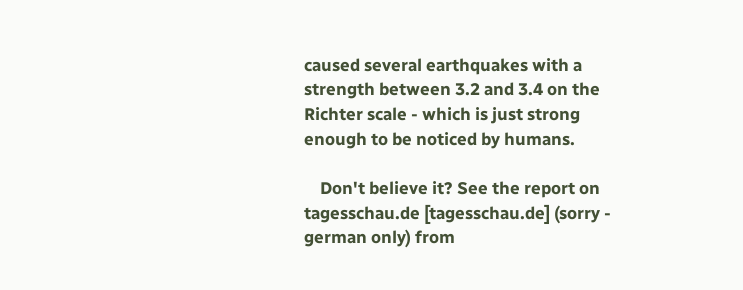caused several earthquakes with a strength between 3.2 and 3.4 on the Richter scale - which is just strong enough to be noticed by humans.

    Don't believe it? See the report on tagesschau.de [tagesschau.de] (sorry - german only) from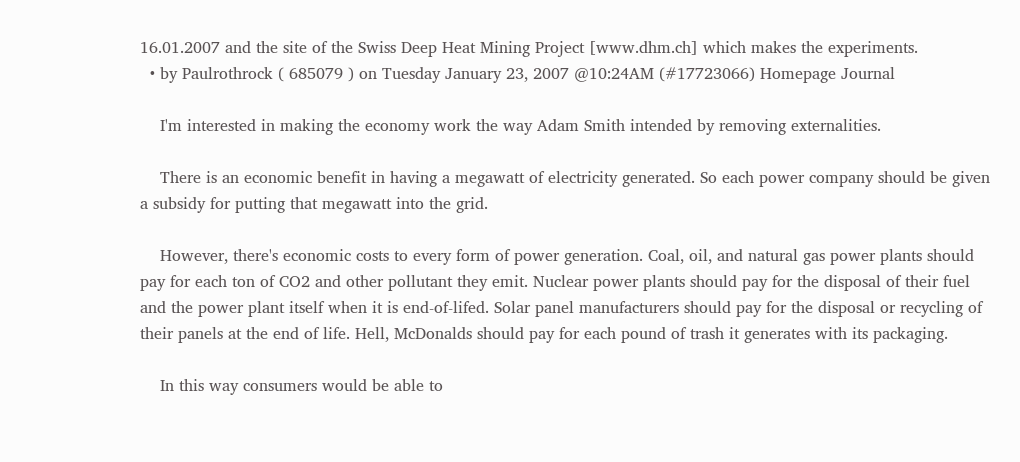16.01.2007 and the site of the Swiss Deep Heat Mining Project [www.dhm.ch] which makes the experiments.
  • by Paulrothrock ( 685079 ) on Tuesday January 23, 2007 @10:24AM (#17723066) Homepage Journal

    I'm interested in making the economy work the way Adam Smith intended by removing externalities.

    There is an economic benefit in having a megawatt of electricity generated. So each power company should be given a subsidy for putting that megawatt into the grid.

    However, there's economic costs to every form of power generation. Coal, oil, and natural gas power plants should pay for each ton of CO2 and other pollutant they emit. Nuclear power plants should pay for the disposal of their fuel and the power plant itself when it is end-of-lifed. Solar panel manufacturers should pay for the disposal or recycling of their panels at the end of life. Hell, McDonalds should pay for each pound of trash it generates with its packaging.

    In this way consumers would be able to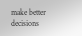make better decisions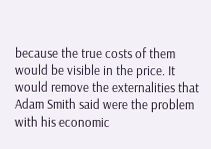because the true costs of them would be visible in the price. It would remove the externalities that Adam Smith said were the problem with his economic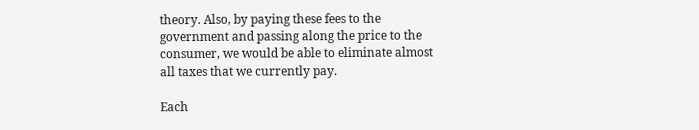theory. Also, by paying these fees to the government and passing along the price to the consumer, we would be able to eliminate almost all taxes that we currently pay.

Each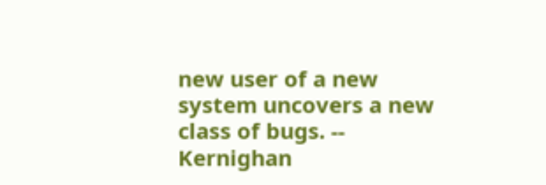new user of a new system uncovers a new class of bugs. -- Kernighan